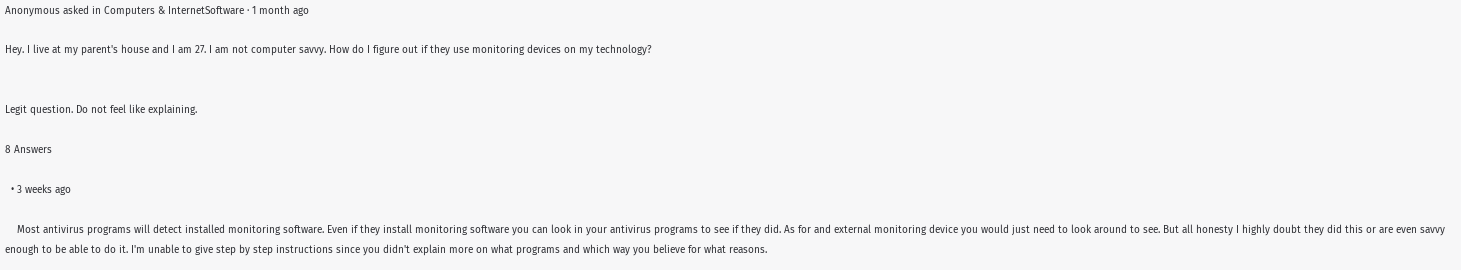Anonymous asked in Computers & InternetSoftware · 1 month ago

Hey. I live at my parent's house and I am 27. I am not computer savvy. How do I figure out if they use monitoring devices on my technology?


Legit question. Do not feel like explaining.

8 Answers

  • 3 weeks ago

    Most antivirus programs will detect installed monitoring software. Even if they install monitoring software you can look in your antivirus programs to see if they did. As for and external monitoring device you would just need to look around to see. But all honesty I highly doubt they did this or are even savvy enough to be able to do it. I'm unable to give step by step instructions since you didn't explain more on what programs and which way you believe for what reasons.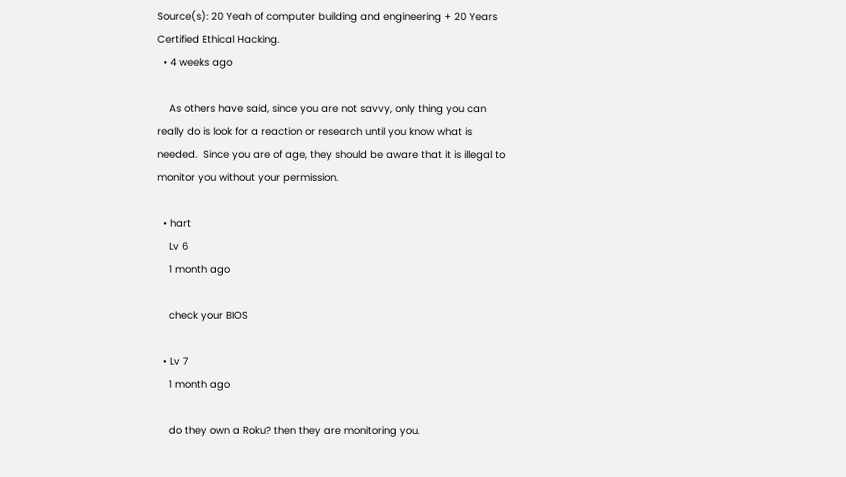Source(s): 20 Yeah of computer building and engineering + 20 Years Certified Ethical Hacking.
  • 4 weeks ago

    As others have said, since you are not savvy, only thing you can really do is look for a reaction or research until you know what is needed.  Since you are of age, they should be aware that it is illegal to monitor you without your permission.

  • hart
    Lv 6
    1 month ago

    check your BIOS

  • Lv 7
    1 month ago

    do they own a Roku? then they are monitoring you.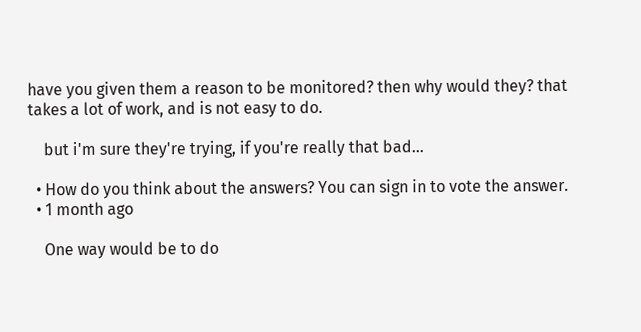have you given them a reason to be monitored? then why would they? that takes a lot of work, and is not easy to do.

    but i'm sure they're trying, if you're really that bad...

  • How do you think about the answers? You can sign in to vote the answer.
  • 1 month ago

    One way would be to do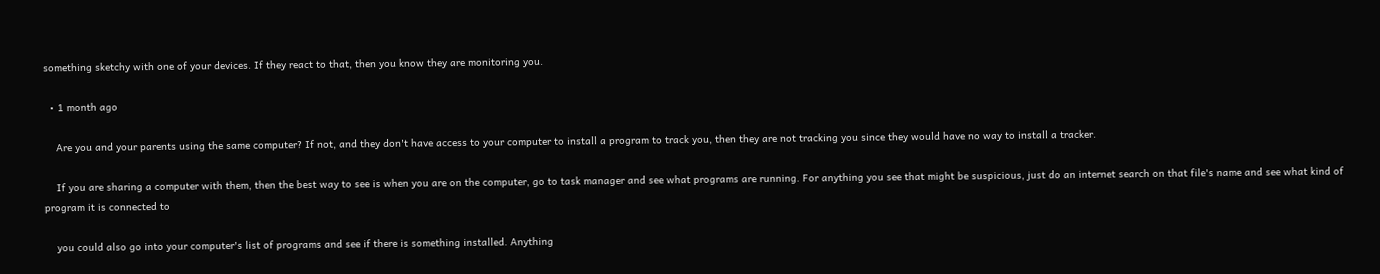something sketchy with one of your devices. If they react to that, then you know they are monitoring you.

  • 1 month ago

    Are you and your parents using the same computer? If not, and they don't have access to your computer to install a program to track you, then they are not tracking you since they would have no way to install a tracker.

    If you are sharing a computer with them, then the best way to see is when you are on the computer, go to task manager and see what programs are running. For anything you see that might be suspicious, just do an internet search on that file's name and see what kind of program it is connected to

    you could also go into your computer's list of programs and see if there is something installed. Anything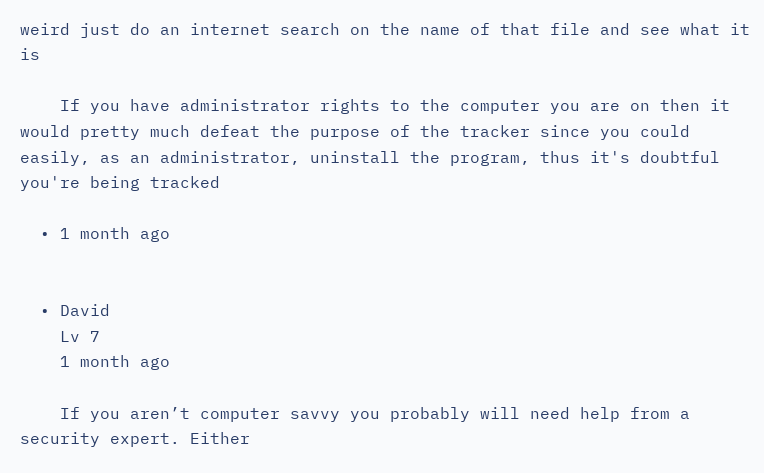weird just do an internet search on the name of that file and see what it is

    If you have administrator rights to the computer you are on then it would pretty much defeat the purpose of the tracker since you could easily, as an administrator, uninstall the program, thus it's doubtful you're being tracked

  • 1 month ago


  • David
    Lv 7
    1 month ago

    If you aren’t computer savvy you probably will need help from a security expert. Either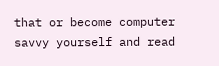that or become computer savvy yourself and read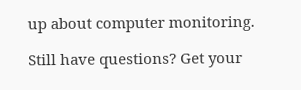up about computer monitoring.

Still have questions? Get your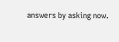answers by asking now.